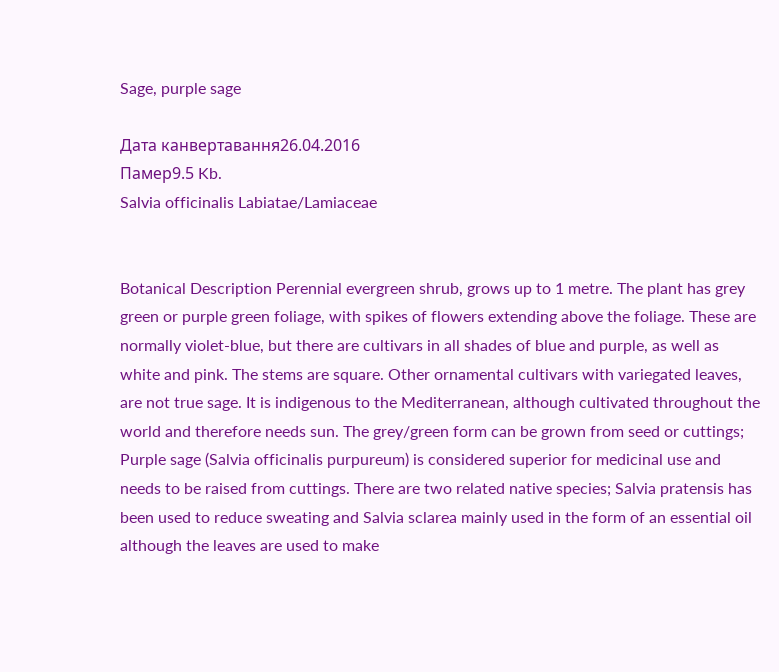Sage, purple sage

Дата канвертавання26.04.2016
Памер9.5 Kb.
Salvia officinalis Labiatae/Lamiaceae


Botanical Description Perennial evergreen shrub, grows up to 1 metre. The plant has grey green or purple green foliage, with spikes of flowers extending above the foliage. These are normally violet-blue, but there are cultivars in all shades of blue and purple, as well as white and pink. The stems are square. Other ornamental cultivars with variegated leaves, are not true sage. It is indigenous to the Mediterranean, although cultivated throughout the world and therefore needs sun. The grey/green form can be grown from seed or cuttings; Purple sage (Salvia officinalis purpureum) is considered superior for medicinal use and needs to be raised from cuttings. There are two related native species; Salvia pratensis has been used to reduce sweating and Salvia sclarea mainly used in the form of an essential oil although the leaves are used to make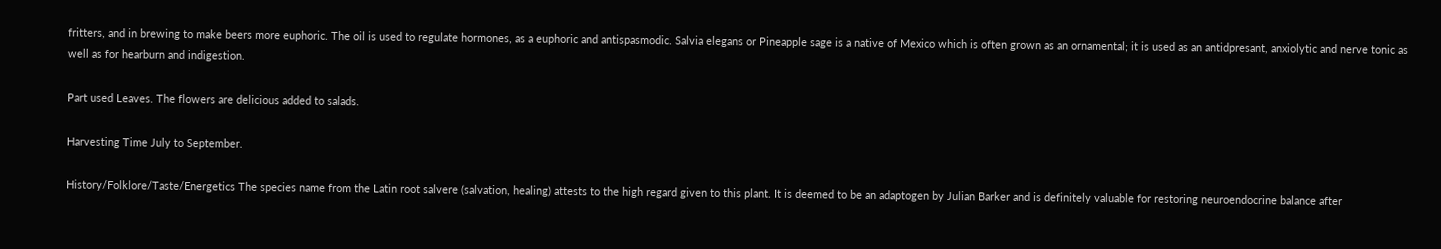fritters, and in brewing to make beers more euphoric. The oil is used to regulate hormones, as a euphoric and antispasmodic. Salvia elegans or Pineapple sage is a native of Mexico which is often grown as an ornamental; it is used as an antidpresant, anxiolytic and nerve tonic as well as for hearburn and indigestion.

Part used Leaves. The flowers are delicious added to salads.

Harvesting Time July to September.

History/Folklore/Taste/Energetics The species name from the Latin root salvere (salvation, healing) attests to the high regard given to this plant. It is deemed to be an adaptogen by Julian Barker and is definitely valuable for restoring neuroendocrine balance after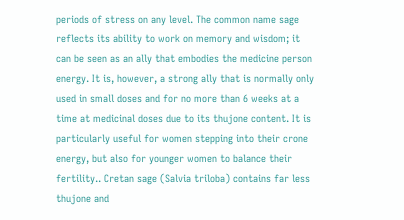periods of stress on any level. The common name sage reflects its ability to work on memory and wisdom; it can be seen as an ally that embodies the medicine person energy. It is, however, a strong ally that is normally only used in small doses and for no more than 6 weeks at a time at medicinal doses due to its thujone content. It is particularly useful for women stepping into their crone energy, but also for younger women to balance their fertility.. Cretan sage (Salvia triloba) contains far less thujone and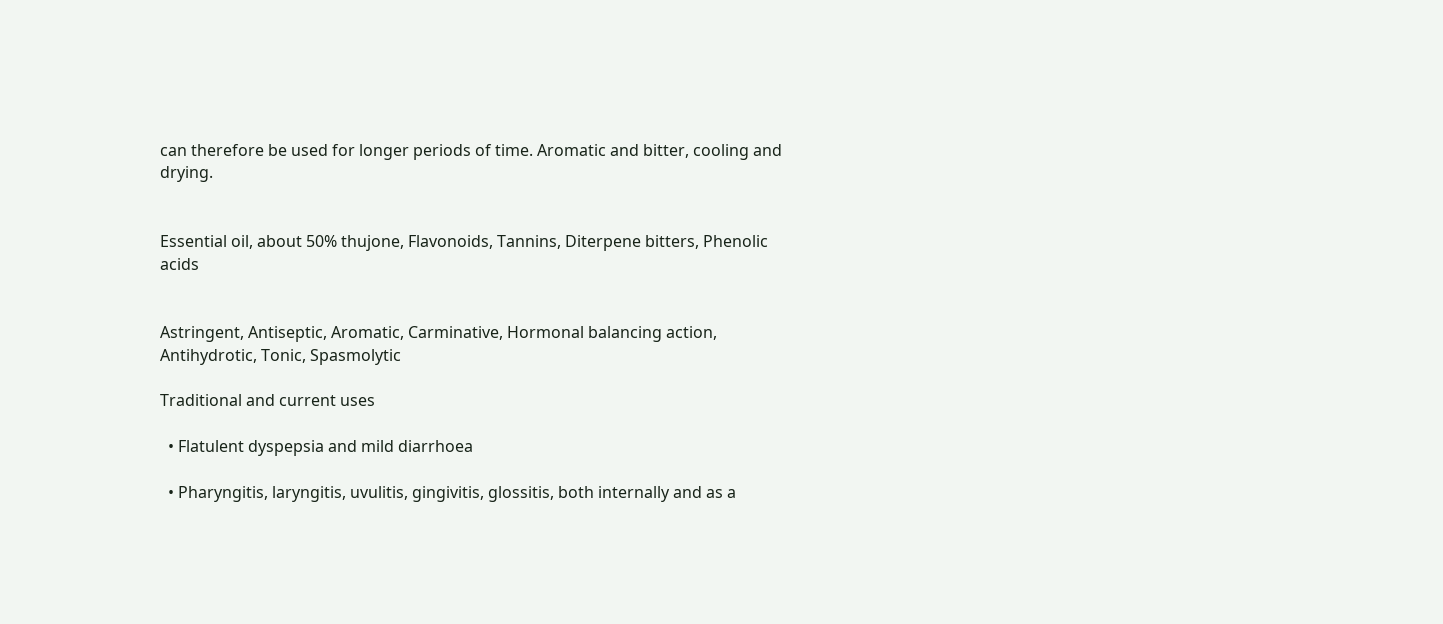can therefore be used for longer periods of time. Aromatic and bitter, cooling and drying.


Essential oil, about 50% thujone, Flavonoids, Tannins, Diterpene bitters, Phenolic acids


Astringent, Antiseptic, Aromatic, Carminative, Hormonal balancing action, Antihydrotic, Tonic, Spasmolytic

Traditional and current uses

  • Flatulent dyspepsia and mild diarrhoea

  • Pharyngitis, laryngitis, uvulitis, gingivitis, glossitis, both internally and as a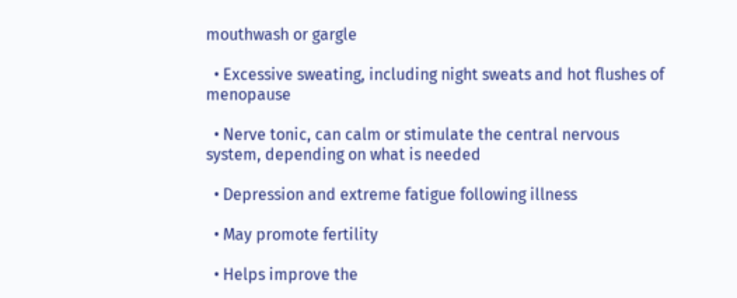mouthwash or gargle

  • Excessive sweating, including night sweats and hot flushes of menopause

  • Nerve tonic, can calm or stimulate the central nervous system, depending on what is needed

  • Depression and extreme fatigue following illness

  • May promote fertility

  • Helps improve the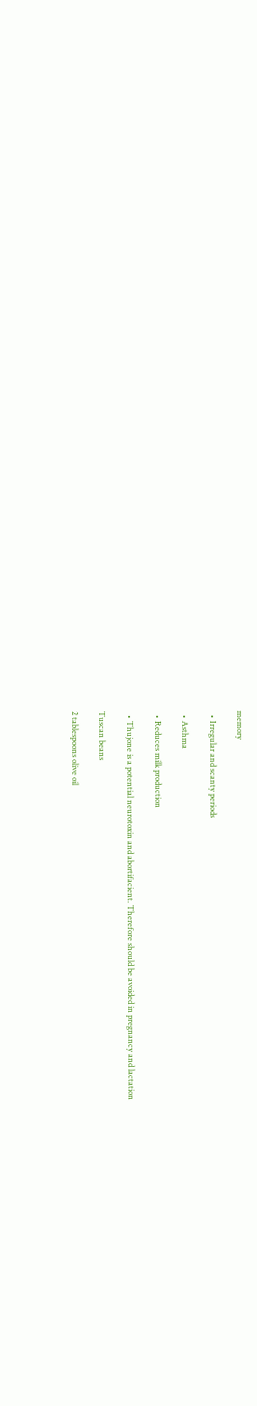memory

  • Irregular and scanty periods

  • Asthma

  • Reduces milk production

  • Thujone is a potential neurotoxin and abortifacient. Therefore should be avoided in pregnancy and lactation

Tuscan beans

2 tablespoons olive oil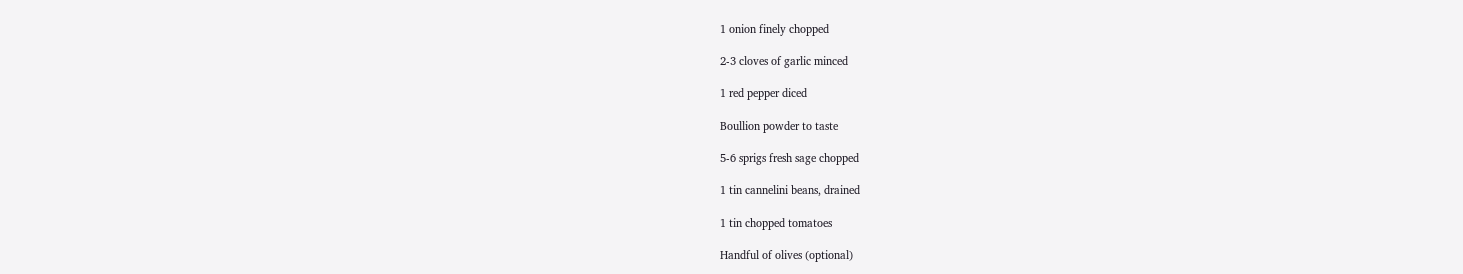1 onion finely chopped

2-3 cloves of garlic minced

1 red pepper diced

Boullion powder to taste

5-6 sprigs fresh sage chopped

1 tin cannelini beans, drained

1 tin chopped tomatoes

Handful of olives (optional)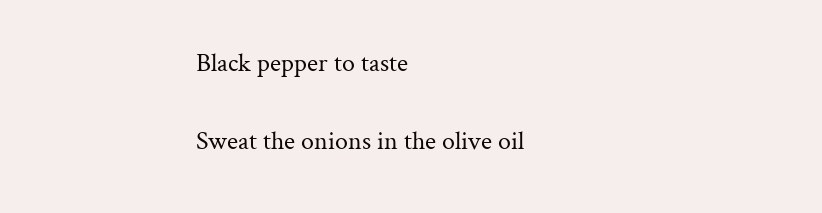Black pepper to taste

Sweat the onions in the olive oil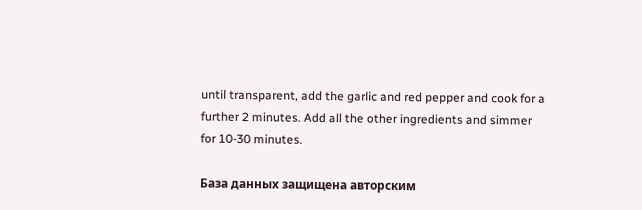until transparent, add the garlic and red pepper and cook for a further 2 minutes. Add all the other ingredients and simmer for 10-30 minutes.

База данных защищена авторским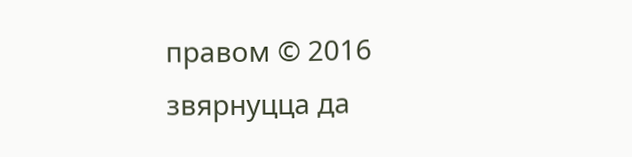правом © 2016
звярнуцца да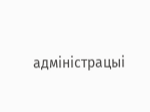адміністрацыі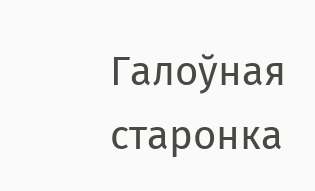Галоўная старонка